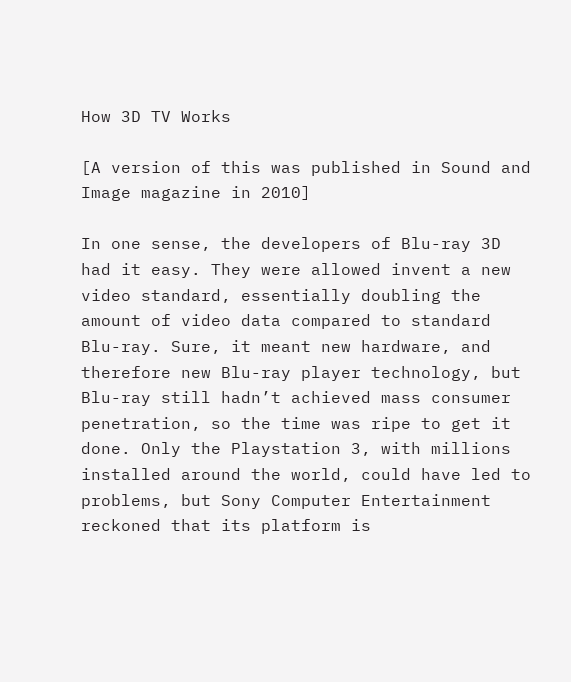How 3D TV Works

[A version of this was published in Sound and Image magazine in 2010]

In one sense, the developers of Blu-ray 3D had it easy. They were allowed invent a new video standard, essentially doubling the amount of video data compared to standard Blu-ray. Sure, it meant new hardware, and therefore new Blu-ray player technology, but Blu-ray still hadn’t achieved mass consumer penetration, so the time was ripe to get it done. Only the Playstation 3, with millions installed around the world, could have led to problems, but Sony Computer Entertainment reckoned that its platform is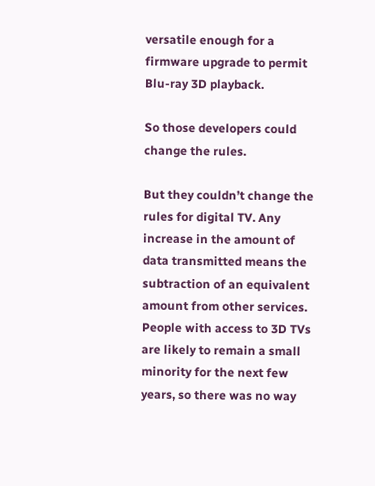versatile enough for a firmware upgrade to permit Blu-ray 3D playback.

So those developers could change the rules.

But they couldn’t change the rules for digital TV. Any increase in the amount of data transmitted means the subtraction of an equivalent amount from other services. People with access to 3D TVs are likely to remain a small minority for the next few years, so there was no way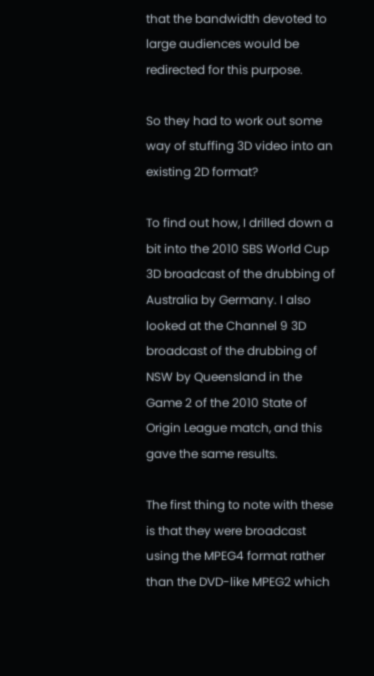that the bandwidth devoted to large audiences would be redirected for this purpose.

So they had to work out some way of stuffing 3D video into an existing 2D format?

To find out how, I drilled down a bit into the 2010 SBS World Cup 3D broadcast of the drubbing of Australia by Germany. I also looked at the Channel 9 3D broadcast of the drubbing of NSW by Queensland in the Game 2 of the 2010 State of Origin League match, and this gave the same results.

The first thing to note with these is that they were broadcast using the MPEG4 format rather than the DVD-like MPEG2 which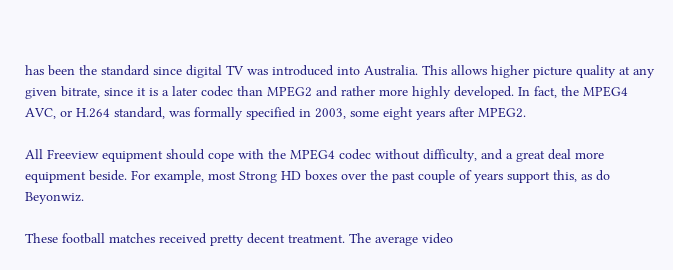has been the standard since digital TV was introduced into Australia. This allows higher picture quality at any given bitrate, since it is a later codec than MPEG2 and rather more highly developed. In fact, the MPEG4 AVC, or H.264 standard, was formally specified in 2003, some eight years after MPEG2.

All Freeview equipment should cope with the MPEG4 codec without difficulty, and a great deal more equipment beside. For example, most Strong HD boxes over the past couple of years support this, as do Beyonwiz.

These football matches received pretty decent treatment. The average video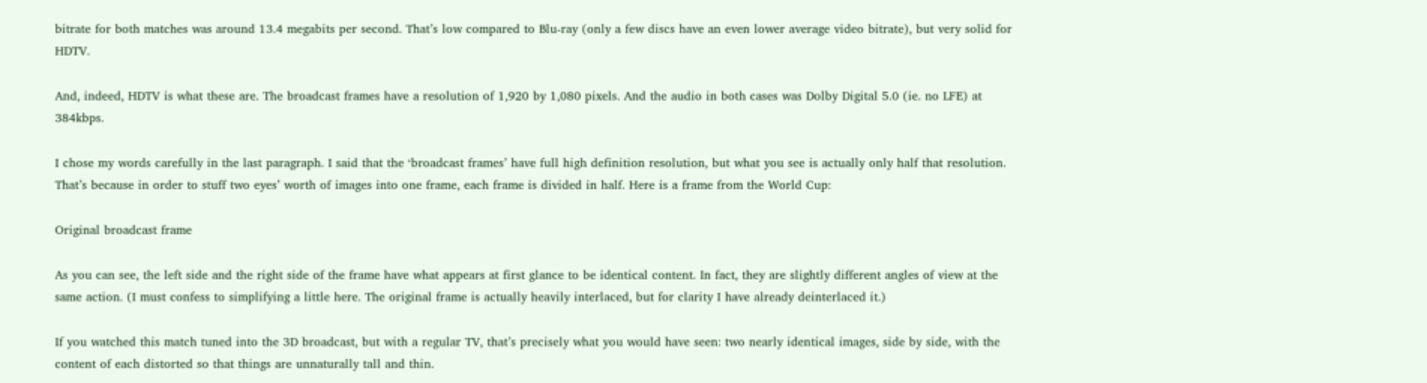bitrate for both matches was around 13.4 megabits per second. That’s low compared to Blu-ray (only a few discs have an even lower average video bitrate), but very solid for HDTV.

And, indeed, HDTV is what these are. The broadcast frames have a resolution of 1,920 by 1,080 pixels. And the audio in both cases was Dolby Digital 5.0 (ie. no LFE) at 384kbps.

I chose my words carefully in the last paragraph. I said that the ‘broadcast frames’ have full high definition resolution, but what you see is actually only half that resolution. That’s because in order to stuff two eyes’ worth of images into one frame, each frame is divided in half. Here is a frame from the World Cup:

Original broadcast frame

As you can see, the left side and the right side of the frame have what appears at first glance to be identical content. In fact, they are slightly different angles of view at the same action. (I must confess to simplifying a little here. The original frame is actually heavily interlaced, but for clarity I have already deinterlaced it.)

If you watched this match tuned into the 3D broadcast, but with a regular TV, that’s precisely what you would have seen: two nearly identical images, side by side, with the content of each distorted so that things are unnaturally tall and thin.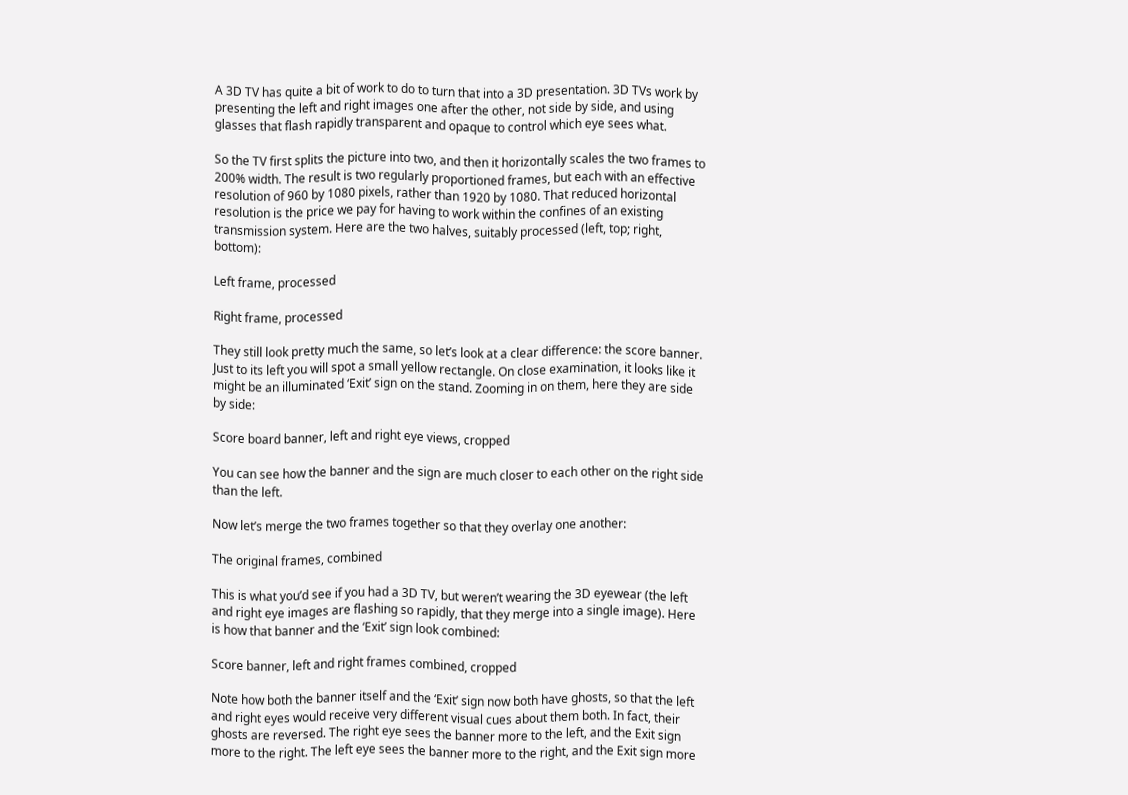A 3D TV has quite a bit of work to do to turn that into a 3D presentation. 3D TVs work by presenting the left and right images one after the other, not side by side, and using glasses that flash rapidly transparent and opaque to control which eye sees what.

So the TV first splits the picture into two, and then it horizontally scales the two frames to 200% width. The result is two regularly proportioned frames, but each with an effective resolution of 960 by 1080 pixels, rather than 1920 by 1080. That reduced horizontal resolution is the price we pay for having to work within the confines of an existing transmission system. Here are the two halves, suitably processed (left, top; right, bottom):

Left frame, processed

Right frame, processed

They still look pretty much the same, so let’s look at a clear difference: the score banner. Just to its left you will spot a small yellow rectangle. On close examination, it looks like it might be an illuminated ‘Exit’ sign on the stand. Zooming in on them, here they are side by side:

Score board banner, left and right eye views, cropped

You can see how the banner and the sign are much closer to each other on the right side than the left.

Now let’s merge the two frames together so that they overlay one another:

The original frames, combined

This is what you’d see if you had a 3D TV, but weren’t wearing the 3D eyewear (the left and right eye images are flashing so rapidly, that they merge into a single image). Here is how that banner and the ‘Exit’ sign look combined:

Score banner, left and right frames combined, cropped

Note how both the banner itself and the ‘Exit’ sign now both have ghosts, so that the left and right eyes would receive very different visual cues about them both. In fact, their ghosts are reversed. The right eye sees the banner more to the left, and the Exit sign more to the right. The left eye sees the banner more to the right, and the Exit sign more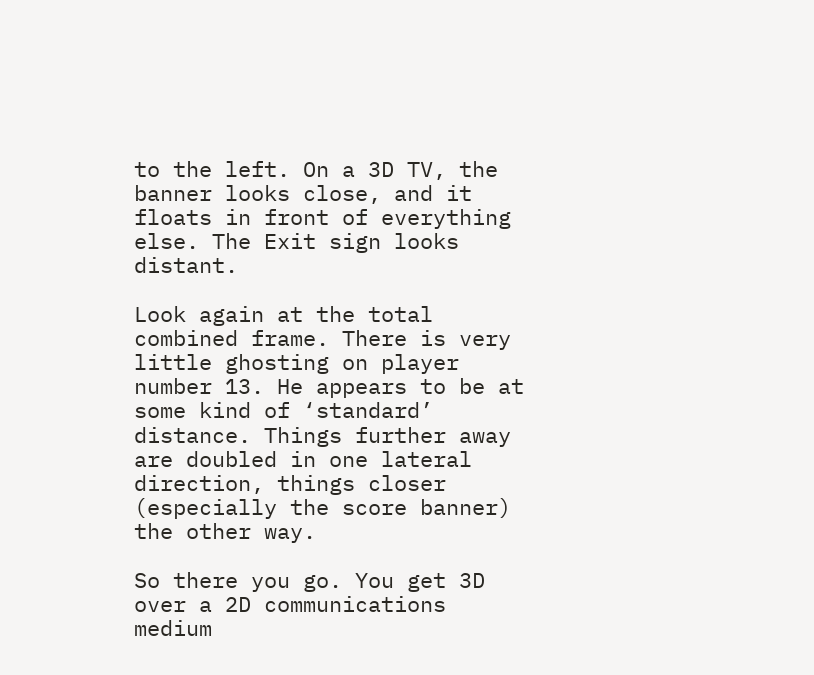to the left. On a 3D TV, the banner looks close, and it floats in front of everything else. The Exit sign looks distant.

Look again at the total combined frame. There is very little ghosting on player number 13. He appears to be at some kind of ‘standard’ distance. Things further away are doubled in one lateral direction, things closer (especially the score banner) the other way.

So there you go. You get 3D over a 2D communications medium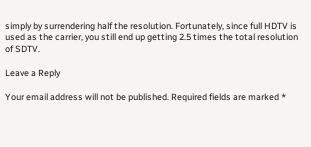simply by surrendering half the resolution. Fortunately, since full HDTV is used as the carrier, you still end up getting 2.5 times the total resolution of SDTV.

Leave a Reply

Your email address will not be published. Required fields are marked *